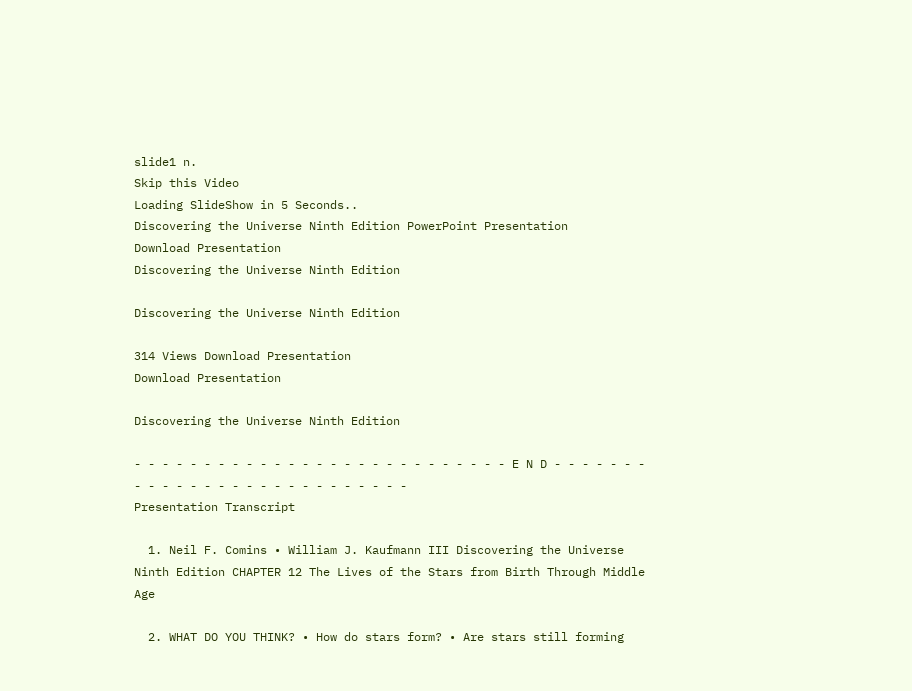slide1 n.
Skip this Video
Loading SlideShow in 5 Seconds..
Discovering the Universe Ninth Edition PowerPoint Presentation
Download Presentation
Discovering the Universe Ninth Edition

Discovering the Universe Ninth Edition

314 Views Download Presentation
Download Presentation

Discovering the Universe Ninth Edition

- - - - - - - - - - - - - - - - - - - - - - - - - - - E N D - - - - - - - - - - - - - - - - - - - - - - - - - - -
Presentation Transcript

  1. Neil F. Comins • William J. Kaufmann III Discovering the Universe Ninth Edition CHAPTER 12 The Lives of the Stars from Birth Through Middle Age

  2. WHAT DO YOU THINK? • How do stars form? • Are stars still forming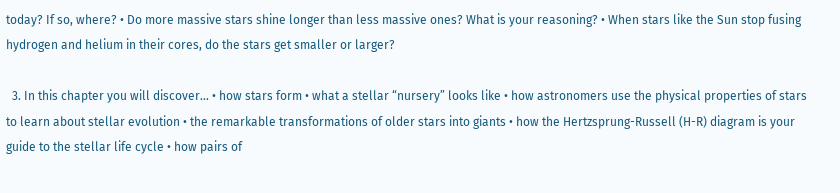today? If so, where? • Do more massive stars shine longer than less massive ones? What is your reasoning? • When stars like the Sun stop fusing hydrogen and helium in their cores, do the stars get smaller or larger?

  3. In this chapter you will discover… • how stars form • what a stellar “nursery” looks like • how astronomers use the physical properties of stars to learn about stellar evolution • the remarkable transformations of older stars into giants • how the Hertzsprung-Russell (H-R) diagram is your guide to the stellar life cycle • how pairs of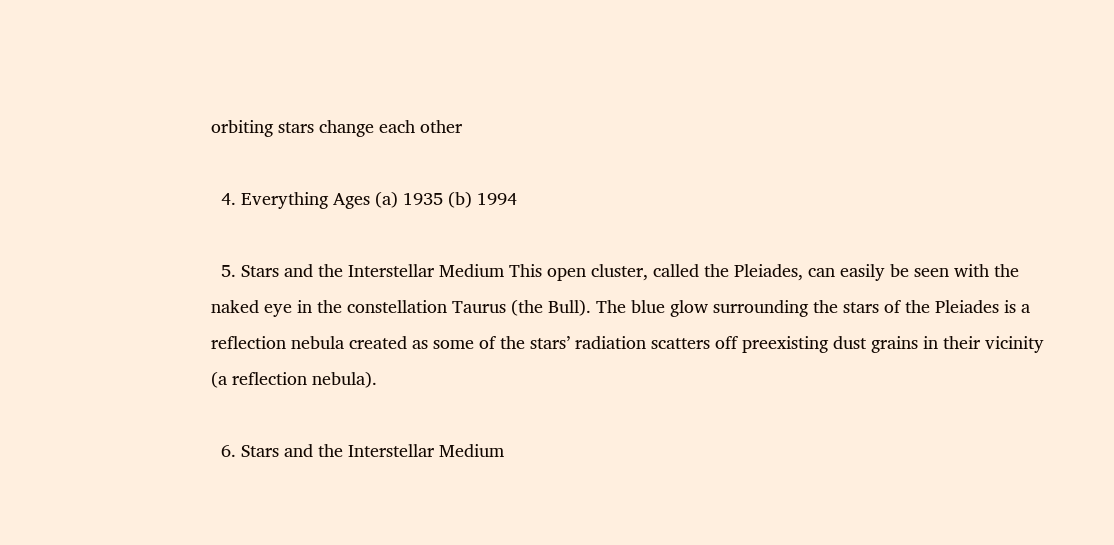orbiting stars change each other

  4. Everything Ages (a) 1935 (b) 1994

  5. Stars and the Interstellar Medium This open cluster, called the Pleiades, can easily be seen with the naked eye in the constellation Taurus (the Bull). The blue glow surrounding the stars of the Pleiades is a reflection nebula created as some of the stars’ radiation scatters off preexisting dust grains in their vicinity (a reflection nebula).

  6. Stars and the Interstellar Medium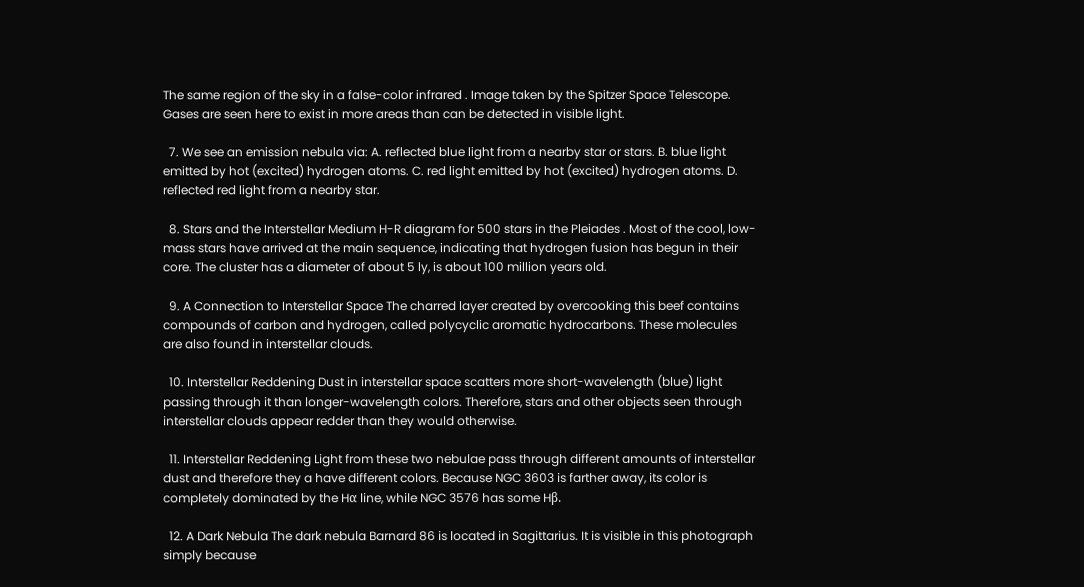The same region of the sky in a false-color infrared . Image taken by the Spitzer Space Telescope. Gases are seen here to exist in more areas than can be detected in visible light.

  7. We see an emission nebula via: A. reflected blue light from a nearby star or stars. B. blue light emitted by hot (excited) hydrogen atoms. C. red light emitted by hot (excited) hydrogen atoms. D. reflected red light from a nearby star.

  8. Stars and the Interstellar Medium H-R diagram for 500 stars in the Pleiades . Most of the cool, low-mass stars have arrived at the main sequence, indicating that hydrogen fusion has begun in their core. The cluster has a diameter of about 5 ly, is about 100 million years old.

  9. A Connection to Interstellar Space The charred layer created by overcooking this beef contains compounds of carbon and hydrogen, called polycyclic aromatic hydrocarbons. These molecules are also found in interstellar clouds.

  10. Interstellar Reddening Dust in interstellar space scatters more short-wavelength (blue) light passing through it than longer-wavelength colors. Therefore, stars and other objects seen through interstellar clouds appear redder than they would otherwise.

  11. Interstellar Reddening Light from these two nebulae pass through different amounts of interstellar dust and therefore they a have different colors. Because NGC 3603 is farther away, its color is completely dominated by the Hα line, while NGC 3576 has some Hβ.

  12. A Dark Nebula The dark nebula Barnard 86 is located in Sagittarius. It is visible in this photograph simply because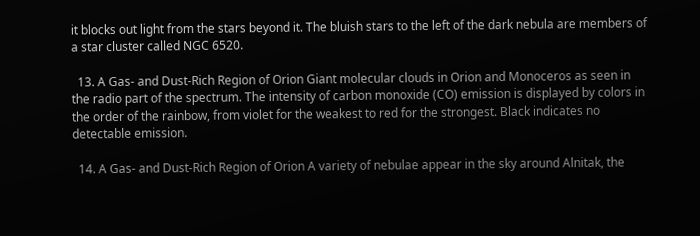it blocks out light from the stars beyond it. The bluish stars to the left of the dark nebula are members of a star cluster called NGC 6520.

  13. A Gas- and Dust-Rich Region of Orion Giant molecular clouds in Orion and Monoceros as seen in the radio part of the spectrum. The intensity of carbon monoxide (CO) emission is displayed by colors in the order of the rainbow, from violet for the weakest to red for the strongest. Black indicates no detectable emission.

  14. A Gas- and Dust-Rich Region of Orion A variety of nebulae appear in the sky around Alnitak, the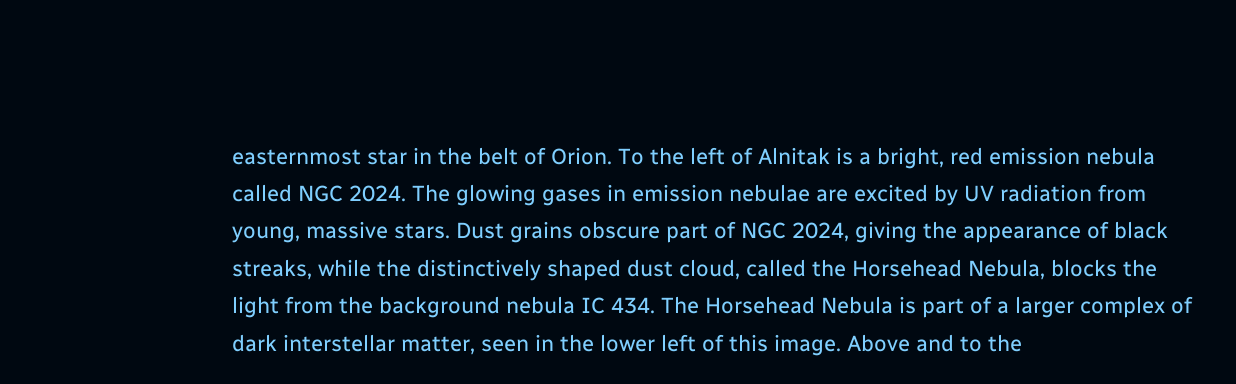easternmost star in the belt of Orion. To the left of Alnitak is a bright, red emission nebula called NGC 2024. The glowing gases in emission nebulae are excited by UV radiation from young, massive stars. Dust grains obscure part of NGC 2024, giving the appearance of black streaks, while the distinctively shaped dust cloud, called the Horsehead Nebula, blocks the light from the background nebula IC 434. The Horsehead Nebula is part of a larger complex of dark interstellar matter, seen in the lower left of this image. Above and to the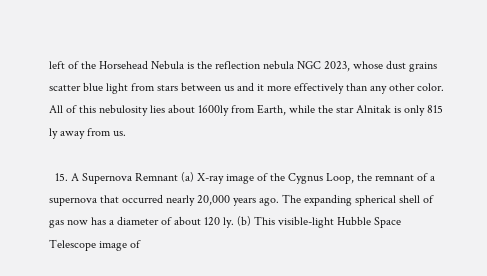left of the Horsehead Nebula is the reflection nebula NGC 2023, whose dust grains scatter blue light from stars between us and it more effectively than any other color. All of this nebulosity lies about 1600ly from Earth, while the star Alnitak is only 815 ly away from us.

  15. A Supernova Remnant (a) X-ray image of the Cygnus Loop, the remnant of a supernova that occurred nearly 20,000 years ago. The expanding spherical shell of gas now has a diameter of about 120 ly. (b) This visible-light Hubble Space Telescope image of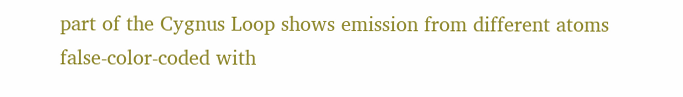part of the Cygnus Loop shows emission from different atoms false-color-coded with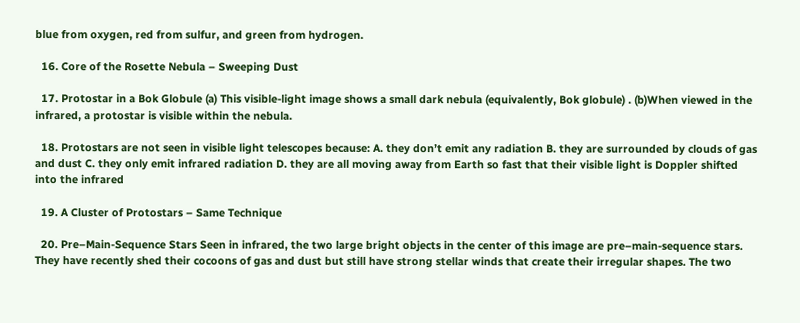blue from oxygen, red from sulfur, and green from hydrogen.

  16. Core of the Rosette Nebula – Sweeping Dust

  17. Protostar in a Bok Globule (a) This visible-light image shows a small dark nebula (equivalently, Bok globule) . (b)When viewed in the infrared, a protostar is visible within the nebula.

  18. Protostars are not seen in visible light telescopes because: A. they don’t emit any radiation B. they are surrounded by clouds of gas and dust C. they only emit infrared radiation D. they are all moving away from Earth so fast that their visible light is Doppler shifted into the infrared

  19. A Cluster of Protostars – Same Technique

  20. Pre–Main-Sequence Stars Seen in infrared, the two large bright objects in the center of this image are pre–main-sequence stars. They have recently shed their cocoons of gas and dust but still have strong stellar winds that create their irregular shapes. The two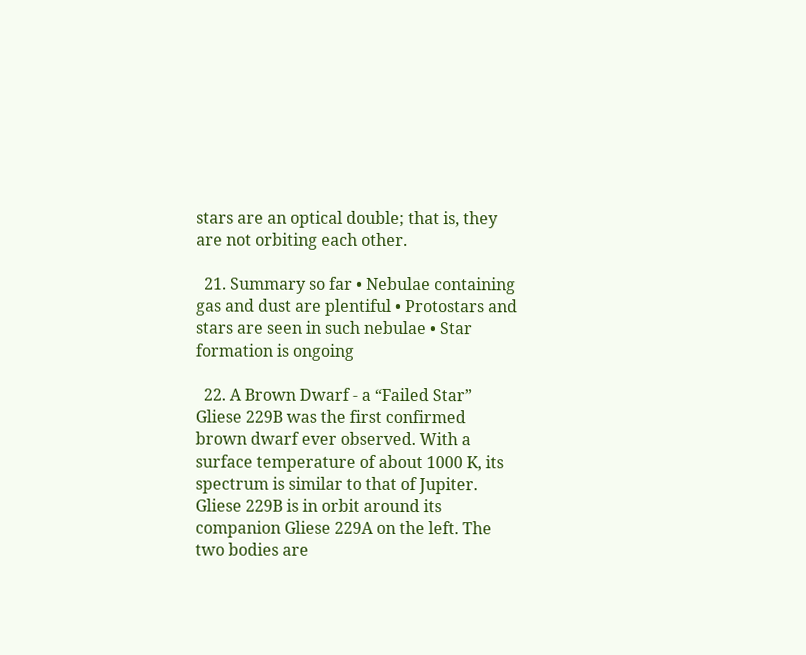stars are an optical double; that is, they are not orbiting each other.

  21. Summary so far • Nebulae containing gas and dust are plentiful • Protostars and stars are seen in such nebulae • Star formation is ongoing

  22. A Brown Dwarf - a “Failed Star” Gliese 229B was the first confirmed brown dwarf ever observed. With a surface temperature of about 1000 K, its spectrum is similar to that of Jupiter. Gliese 229B is in orbit around its companion Gliese 229A on the left. The two bodies are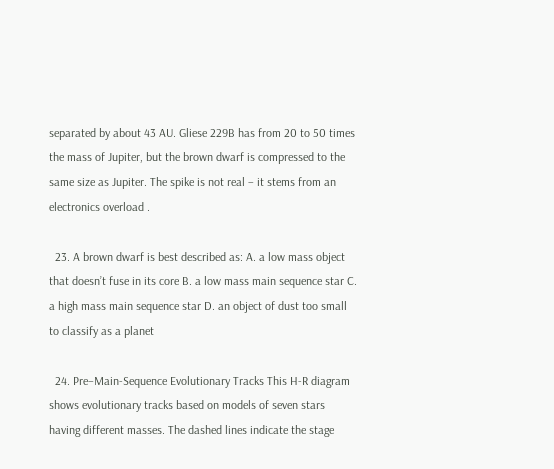separated by about 43 AU. Gliese 229B has from 20 to 50 times the mass of Jupiter, but the brown dwarf is compressed to the same size as Jupiter. The spike is not real – it stems from an electronics overload .

  23. A brown dwarf is best described as: A. a low mass object that doesn’t fuse in its core B. a low mass main sequence star C. a high mass main sequence star D. an object of dust too small to classify as a planet

  24. Pre–Main-Sequence Evolutionary Tracks This H-R diagram shows evolutionary tracks based on models of seven stars having different masses. The dashed lines indicate the stage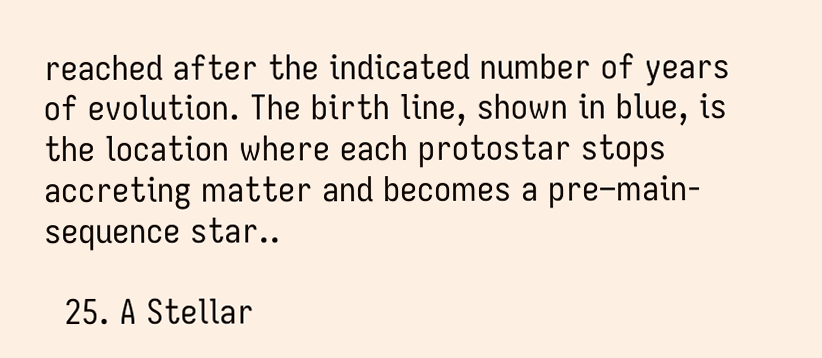reached after the indicated number of years of evolution. The birth line, shown in blue, is the location where each protostar stops accreting matter and becomes a pre–main-sequence star..

  25. A Stellar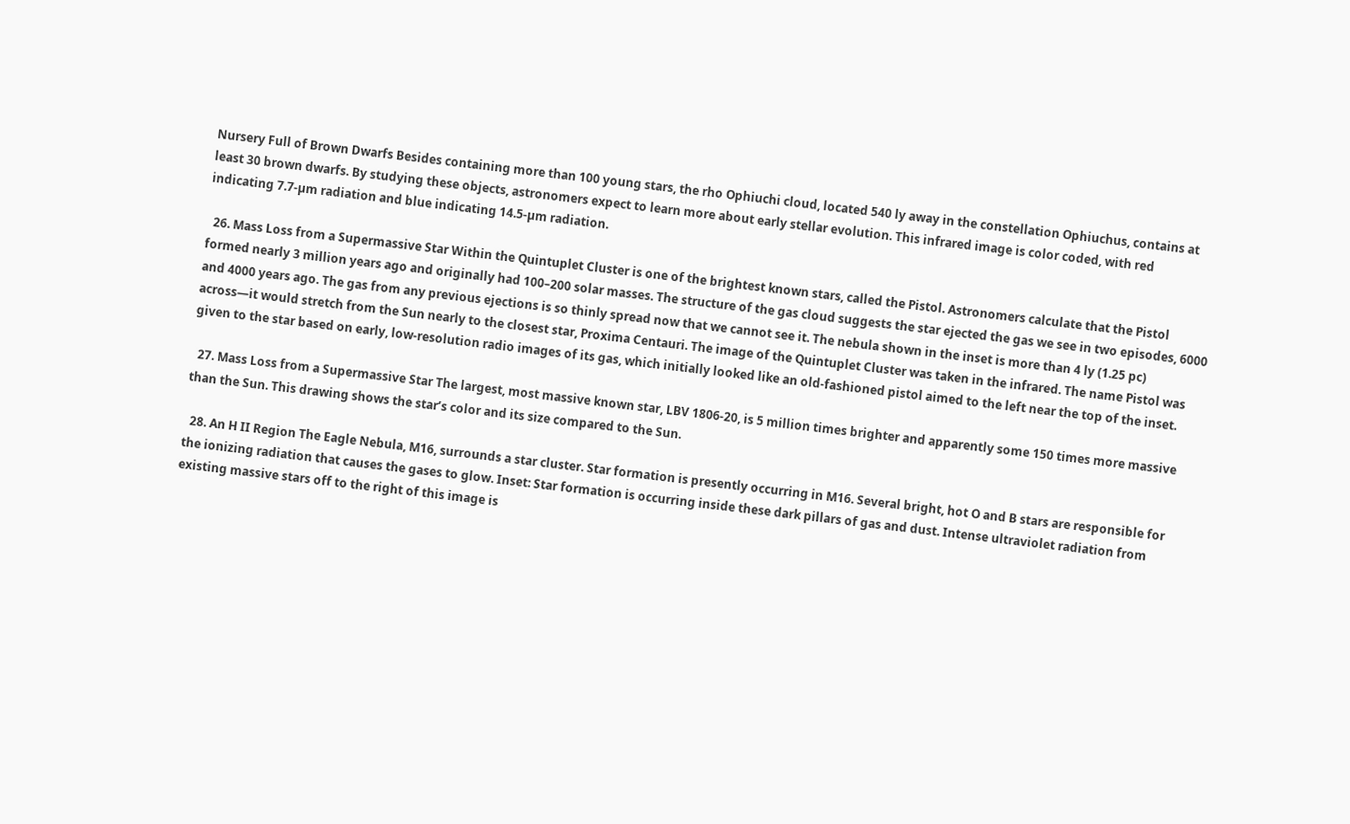Nursery Full of Brown Dwarfs Besides containing more than 100 young stars, the rho Ophiuchi cloud, located 540 ly away in the constellation Ophiuchus, contains at least 30 brown dwarfs. By studying these objects, astronomers expect to learn more about early stellar evolution. This infrared image is color coded, with red indicating 7.7-µm radiation and blue indicating 14.5-µm radiation.

  26. Mass Loss from a Supermassive Star Within the Quintuplet Cluster is one of the brightest known stars, called the Pistol. Astronomers calculate that the Pistol formed nearly 3 million years ago and originally had 100–200 solar masses. The structure of the gas cloud suggests the star ejected the gas we see in two episodes, 6000 and 4000 years ago. The gas from any previous ejections is so thinly spread now that we cannot see it. The nebula shown in the inset is more than 4 ly (1.25 pc) across—it would stretch from the Sun nearly to the closest star, Proxima Centauri. The image of the Quintuplet Cluster was taken in the infrared. The name Pistol was given to the star based on early, low-resolution radio images of its gas, which initially looked like an old-fashioned pistol aimed to the left near the top of the inset.

  27. Mass Loss from a Supermassive Star The largest, most massive known star, LBV 1806-20, is 5 million times brighter and apparently some 150 times more massive than the Sun. This drawing shows the star’s color and its size compared to the Sun.

  28. An H II Region The Eagle Nebula, M16, surrounds a star cluster. Star formation is presently occurring in M16. Several bright, hot O and B stars are responsible for the ionizing radiation that causes the gases to glow. Inset: Star formation is occurring inside these dark pillars of gas and dust. Intense ultraviolet radiation from existing massive stars off to the right of this image is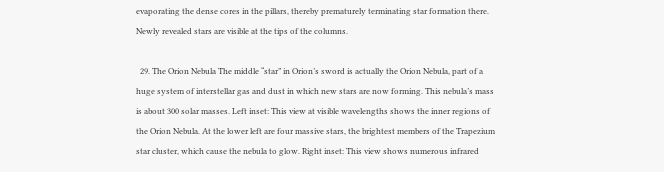evaporating the dense cores in the pillars, thereby prematurely terminating star formation there. Newly revealed stars are visible at the tips of the columns.

  29. The Orion Nebula The middle “star” in Orion’s sword is actually the Orion Nebula, part of a huge system of interstellar gas and dust in which new stars are now forming. This nebula’s mass is about 300 solar masses. Left inset: This view at visible wavelengths shows the inner regions of the Orion Nebula. At the lower left are four massive stars, the brightest members of the Trapezium star cluster, which cause the nebula to glow. Right inset: This view shows numerous infrared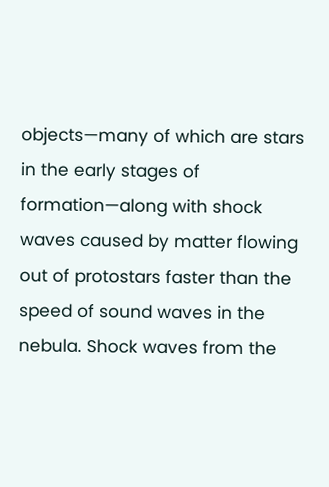objects—many of which are stars in the early stages of formation—along with shock waves caused by matter flowing out of protostars faster than the speed of sound waves in the nebula. Shock waves from the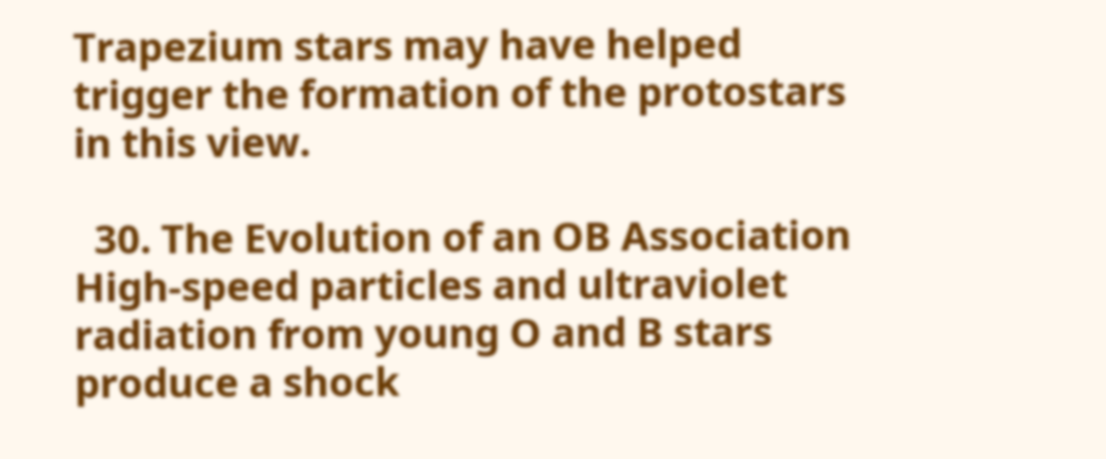Trapezium stars may have helped trigger the formation of the protostars in this view.

  30. The Evolution of an OB Association High-speed particles and ultraviolet radiation from young O and B stars produce a shock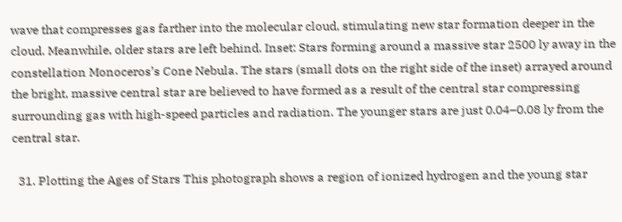wave that compresses gas farther into the molecular cloud, stimulating new star formation deeper in the cloud. Meanwhile, older stars are left behind. Inset: Stars forming around a massive star 2500 ly away in the constellation Monoceros’s Cone Nebula. The stars (small dots on the right side of the inset) arrayed around the bright, massive central star are believed to have formed as a result of the central star compressing surrounding gas with high-speed particles and radiation. The younger stars are just 0.04–0.08 ly from the central star.

  31. Plotting the Ages of Stars This photograph shows a region of ionized hydrogen and the young star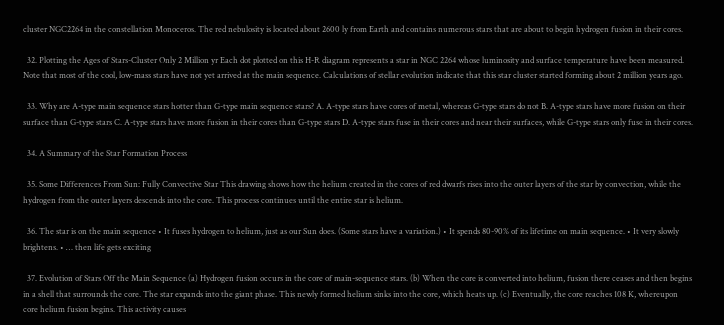cluster NGC2264 in the constellation Monoceros. The red nebulosity is located about 2600 ly from Earth and contains numerous stars that are about to begin hydrogen fusion in their cores.

  32. Plotting the Ages of Stars-Cluster Only 2 Million yr Each dot plotted on this H-R diagram represents a star in NGC 2264 whose luminosity and surface temperature have been measured. Note that most of the cool, low-mass stars have not yet arrived at the main sequence. Calculations of stellar evolution indicate that this star cluster started forming about 2 million years ago.

  33. Why are A-type main sequence stars hotter than G-type main sequence stars? A. A-type stars have cores of metal, whereas G-type stars do not B. A-type stars have more fusion on their surface than G-type stars C. A-type stars have more fusion in their cores than G-type stars D. A-type stars fuse in their cores and near their surfaces, while G-type stars only fuse in their cores.

  34. A Summary of the Star Formation Process

  35. Some Differences From Sun: Fully Convective Star This drawing shows how the helium created in the cores of red dwarfs rises into the outer layers of the star by convection, while the hydrogen from the outer layers descends into the core. This process continues until the entire star is helium.

  36. The star is on the main sequence • It fuses hydrogen to helium, just as our Sun does. (Some stars have a variation.) • It spends 80-90% of its lifetime on main sequence. • It very slowly brightens. • … then life gets exciting

  37. Evolution of Stars Off the Main Sequence (a) Hydrogen fusion occurs in the core of main-sequence stars. (b) When the core is converted into helium, fusion there ceases and then begins in a shell that surrounds the core. The star expands into the giant phase. This newly formed helium sinks into the core, which heats up. (c) Eventually, the core reaches 108 K, whereupon core helium fusion begins. This activity causes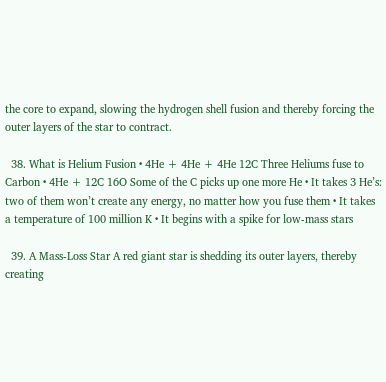the core to expand, slowing the hydrogen shell fusion and thereby forcing the outer layers of the star to contract.

  38. What is Helium Fusion • 4He + 4He + 4He 12C Three Heliums fuse to Carbon • 4He + 12C 16O Some of the C picks up one more He • It takes 3 He’s: two of them won’t create any energy, no matter how you fuse them • It takes a temperature of 100 million K • It begins with a spike for low-mass stars

  39. A Mass-Loss Star A red giant star is shedding its outer layers, thereby creating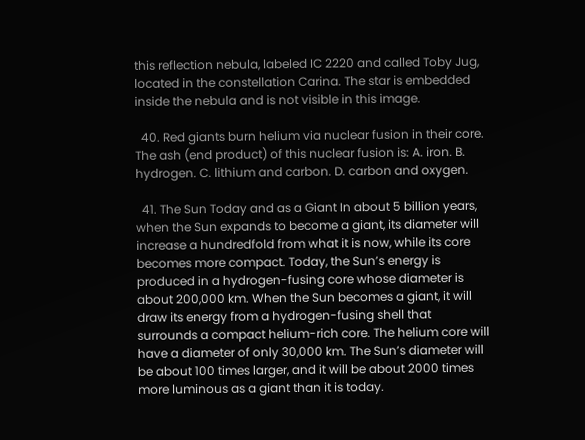this reflection nebula, labeled IC 2220 and called Toby Jug, located in the constellation Carina. The star is embedded inside the nebula and is not visible in this image.

  40. Red giants burn helium via nuclear fusion in their core. The ash (end product) of this nuclear fusion is: A. iron. B. hydrogen. C. lithium and carbon. D. carbon and oxygen.

  41. The Sun Today and as a Giant In about 5 billion years, when the Sun expands to become a giant, its diameter will increase a hundredfold from what it is now, while its core becomes more compact. Today, the Sun’s energy is produced in a hydrogen-fusing core whose diameter is about 200,000 km. When the Sun becomes a giant, it will draw its energy from a hydrogen-fusing shell that surrounds a compact helium-rich core. The helium core will have a diameter of only 30,000 km. The Sun’s diameter will be about 100 times larger, and it will be about 2000 times more luminous as a giant than it is today.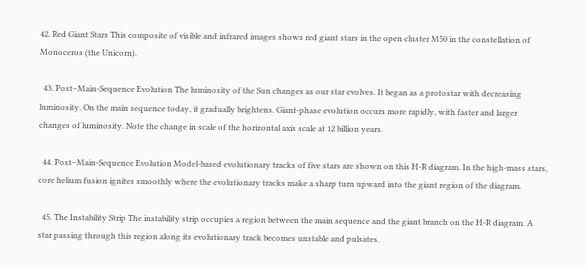42. Red Giant Stars This composite of visible and infrared images shows red giant stars in the open cluster M50 in the constellation of Monoceros (the Unicorn).

  43. Post–Main-Sequence Evolution The luminosity of the Sun changes as our star evolves. It began as a protostar with decreasing luminosity. On the main sequence today, it gradually brightens. Giant-phase evolution occurs more rapidly, with faster and larger changes of luminosity. Note the change in scale of the horizontal axis scale at 12 billion years.

  44. Post–Main-Sequence Evolution Model-based evolutionary tracks of five stars are shown on this H-R diagram. In the high-mass stars, core helium fusion ignites smoothly where the evolutionary tracks make a sharp turn upward into the giant region of the diagram.

  45. The Instability Strip The instability strip occupies a region between the main sequence and the giant branch on the H-R diagram. A star passing through this region along its evolutionary track becomes unstable and pulsates.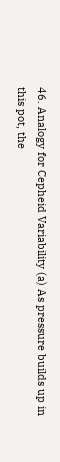46. Analogy for Cepheid Variability (a) As pressure builds up in this pot, the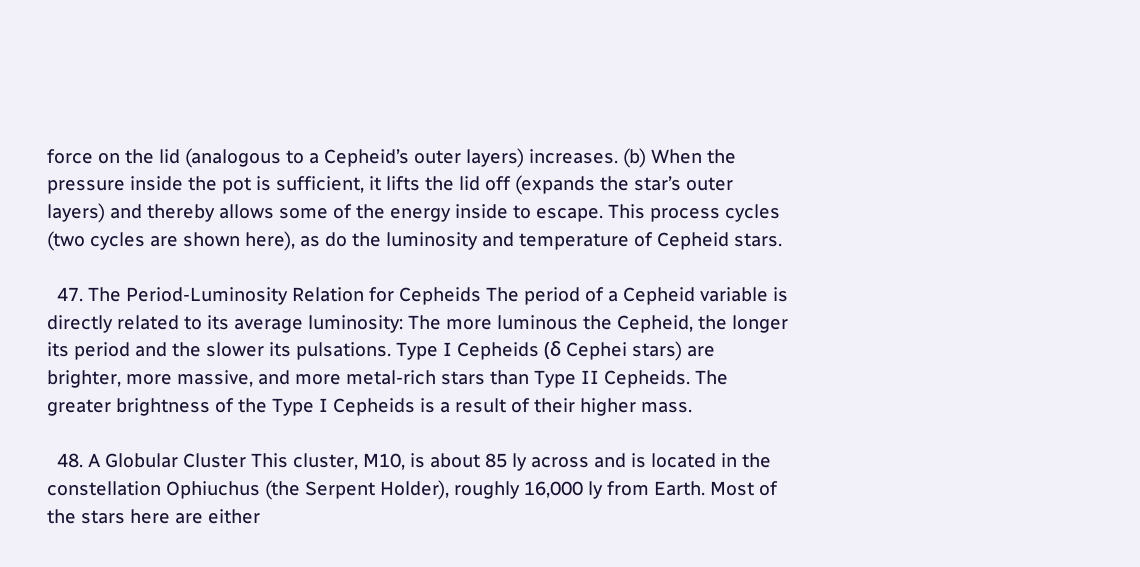force on the lid (analogous to a Cepheid’s outer layers) increases. (b) When the pressure inside the pot is sufficient, it lifts the lid off (expands the star’s outer layers) and thereby allows some of the energy inside to escape. This process cycles (two cycles are shown here), as do the luminosity and temperature of Cepheid stars.

  47. The Period-Luminosity Relation for Cepheids The period of a Cepheid variable is directly related to its average luminosity: The more luminous the Cepheid, the longer its period and the slower its pulsations. Type I Cepheids (δ Cephei stars) are brighter, more massive, and more metal-rich stars than Type II Cepheids. The greater brightness of the Type I Cepheids is a result of their higher mass.

  48. A Globular Cluster This cluster, M10, is about 85 ly across and is located in the constellation Ophiuchus (the Serpent Holder), roughly 16,000 ly from Earth. Most of the stars here are either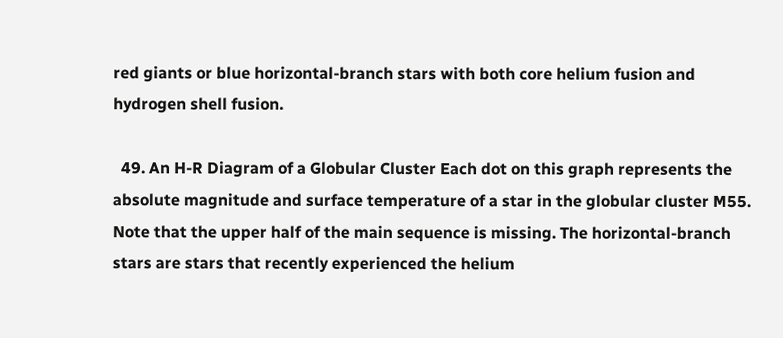red giants or blue horizontal-branch stars with both core helium fusion and hydrogen shell fusion.

  49. An H-R Diagram of a Globular Cluster Each dot on this graph represents the absolute magnitude and surface temperature of a star in the globular cluster M55. Note that the upper half of the main sequence is missing. The horizontal-branch stars are stars that recently experienced the helium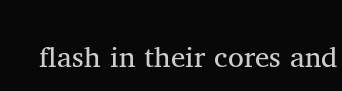flash in their cores and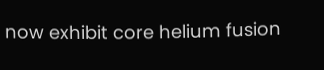now exhibit core helium fusion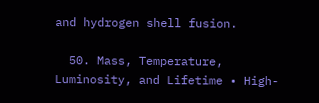and hydrogen shell fusion.

  50. Mass, Temperature, Luminosity, and Lifetime • High-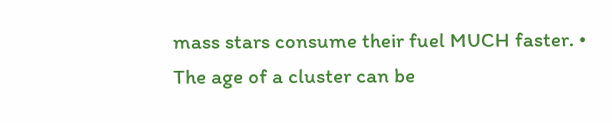mass stars consume their fuel MUCH faster. • The age of a cluster can be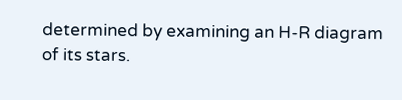determined by examining an H-R diagram of its stars.